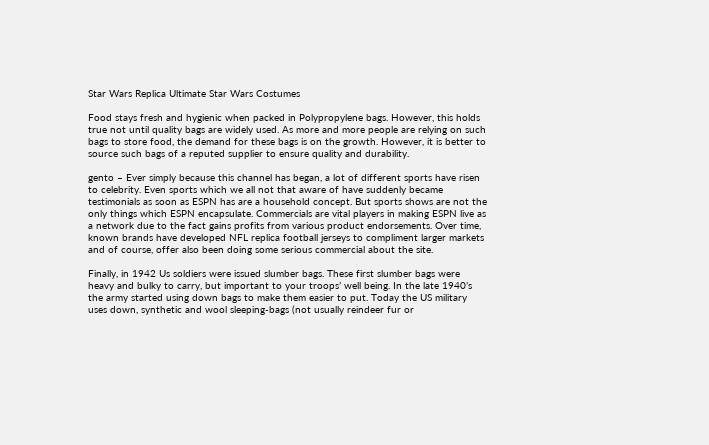Star Wars Replica Ultimate Star Wars Costumes

Food stays fresh and hygienic when packed in Polypropylene bags. However, this holds true not until quality bags are widely used. As more and more people are relying on such bags to store food, the demand for these bags is on the growth. However, it is better to source such bags of a reputed supplier to ensure quality and durability.

gento – Ever simply because this channel has began, a lot of different sports have risen to celebrity. Even sports which we all not that aware of have suddenly became testimonials as soon as ESPN has are a household concept. But sports shows are not the only things which ESPN encapsulate. Commercials are vital players in making ESPN live as a network due to the fact gains profits from various product endorsements. Over time, known brands have developed NFL replica football jerseys to compliment larger markets and of course, offer also been doing some serious commercial about the site.

Finally, in 1942 Us soldiers were issued slumber bags. These first slumber bags were heavy and bulky to carry, but important to your troops’ well being. In the late 1940’s the army started using down bags to make them easier to put. Today the US military uses down, synthetic and wool sleeping-bags (not usually reindeer fur or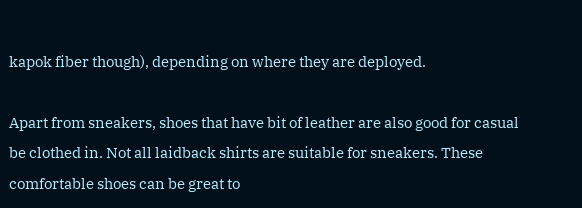kapok fiber though), depending on where they are deployed.

Apart from sneakers, shoes that have bit of leather are also good for casual be clothed in. Not all laidback shirts are suitable for sneakers. These comfortable shoes can be great to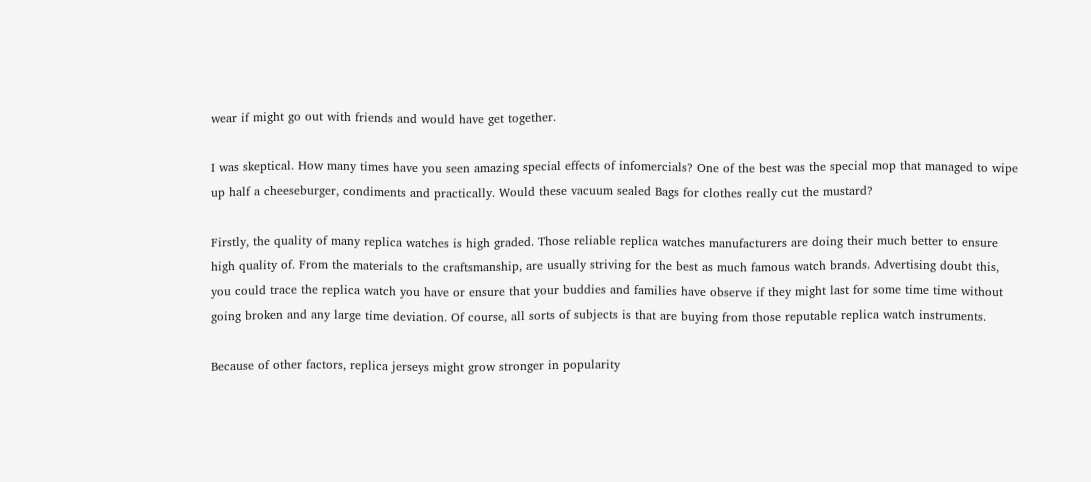wear if might go out with friends and would have get together.

I was skeptical. How many times have you seen amazing special effects of infomercials? One of the best was the special mop that managed to wipe up half a cheeseburger, condiments and practically. Would these vacuum sealed Bags for clothes really cut the mustard?

Firstly, the quality of many replica watches is high graded. Those reliable replica watches manufacturers are doing their much better to ensure high quality of. From the materials to the craftsmanship, are usually striving for the best as much famous watch brands. Advertising doubt this, you could trace the replica watch you have or ensure that your buddies and families have observe if they might last for some time time without going broken and any large time deviation. Of course, all sorts of subjects is that are buying from those reputable replica watch instruments.

Because of other factors, replica jerseys might grow stronger in popularity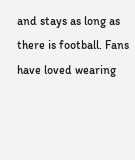and stays as long as there is football. Fans have loved wearing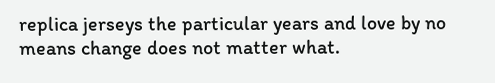replica jerseys the particular years and love by no means change does not matter what.